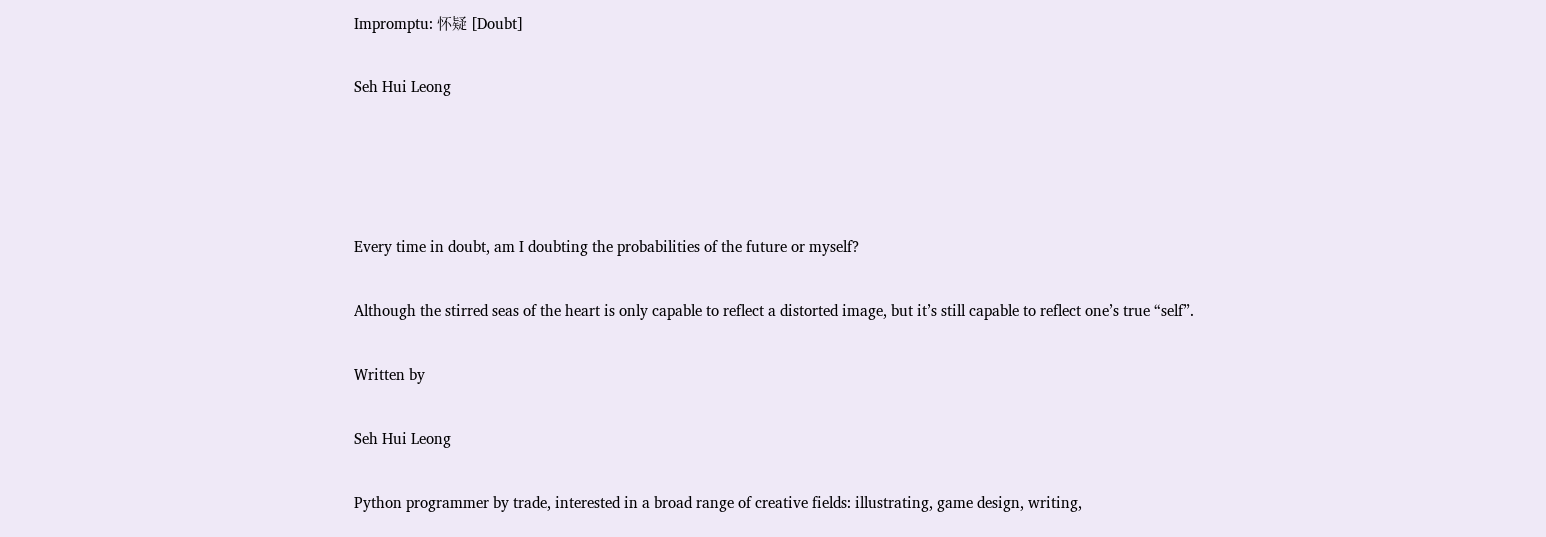Impromptu: 怀疑 [Doubt]

Seh Hui Leong




Every time in doubt, am I doubting the probabilities of the future or myself?

Although the stirred seas of the heart is only capable to reflect a distorted image, but it’s still capable to reflect one’s true “self”.

Written by

Seh Hui Leong

Python programmer by trade, interested in a broad range of creative fields: illustrating, game design, writing,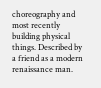choreography and most recently building physical things. Described by a friend as a modern renaissance man.